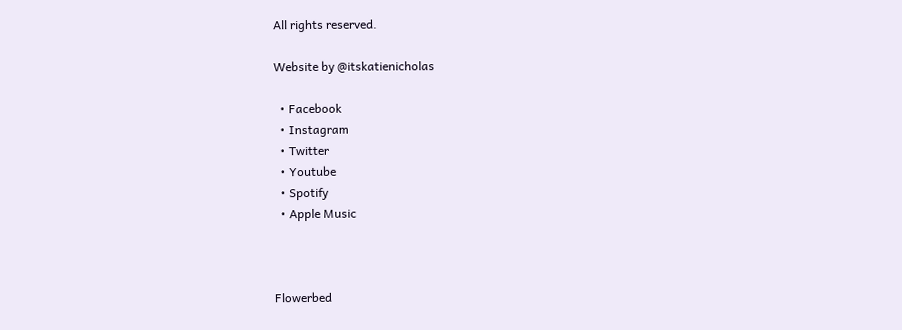All rights reserved.

Website by @itskatienicholas

  • Facebook
  • Instagram
  • Twitter
  • Youtube
  • Spotify
  • Apple Music



Flowerbed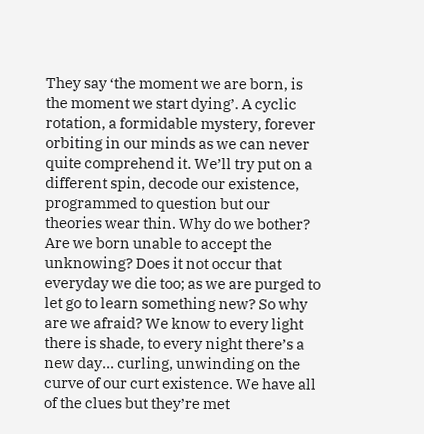They say ‘the moment we are born, is the moment we start dying’. A cyclic rotation, a formidable mystery, forever orbiting in our minds as we can never quite comprehend it. We’ll try put on a different spin, decode our existence, programmed to question but our theories wear thin. Why do we bother? Are we born unable to accept the unknowing? Does it not occur that everyday we die too; as we are purged to let go to learn something new? So why are we afraid? We know to every light there is shade, to every night there’s a new day... curling, unwinding on the curve of our curt existence. We have all of the clues but they’re met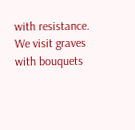with resistance. We visit graves with bouquets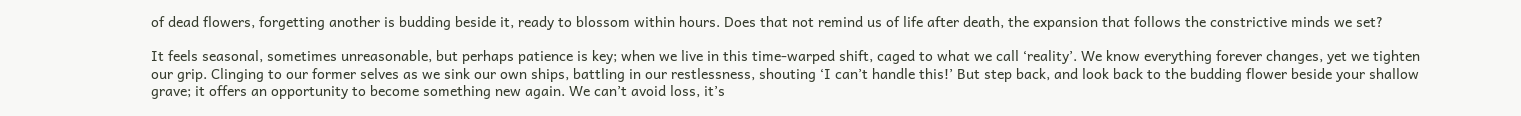of dead flowers, forgetting another is budding beside it, ready to blossom within hours. Does that not remind us of life after death, the expansion that follows the constrictive minds we set?

It feels seasonal, sometimes unreasonable, but perhaps patience is key; when we live in this time-warped shift, caged to what we call ‘reality’. We know everything forever changes, yet we tighten our grip. Clinging to our former selves as we sink our own ships, battling in our restlessness, shouting ‘I can’t handle this!’ But step back, and look back to the budding flower beside your shallow grave; it offers an opportunity to become something new again. We can’t avoid loss, it’s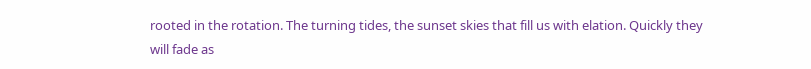rooted in the rotation. The turning tides, the sunset skies that fill us with elation. Quickly they will fade as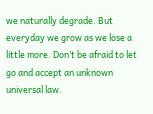we naturally degrade. But everyday we grow as we lose a little more. Don’t be afraid to let go and accept an unknown universal law.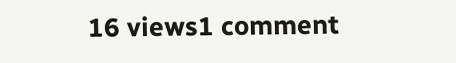16 views1 comment